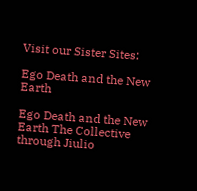Visit our Sister Sites:

Ego Death and the New Earth

Ego Death and the New Earth The Collective through Jiulio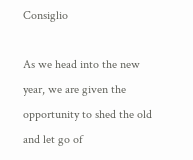Consiglio

As we head into the new year, we are given the opportunity to shed the old and let go of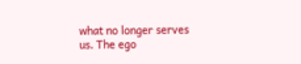what no longer serves us. The ego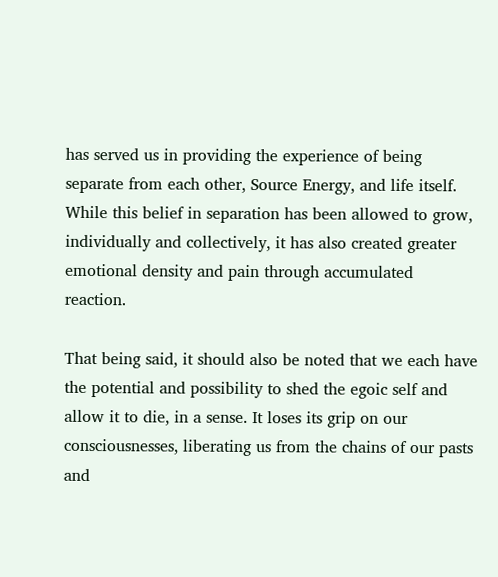has served us in providing the experience of being separate from each other, Source Energy, and life itself. While this belief in separation has been allowed to grow, individually and collectively, it has also created greater emotional density and pain through accumulated reaction.

That being said, it should also be noted that we each have the potential and possibility to shed the egoic self and allow it to die, in a sense. It loses its grip on our consciousnesses, liberating us from the chains of our pasts and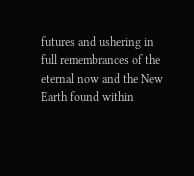futures and ushering in full remembrances of the eternal now and the New Earth found within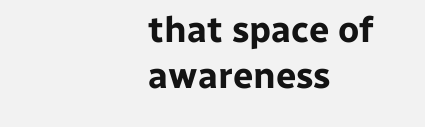that space of awareness